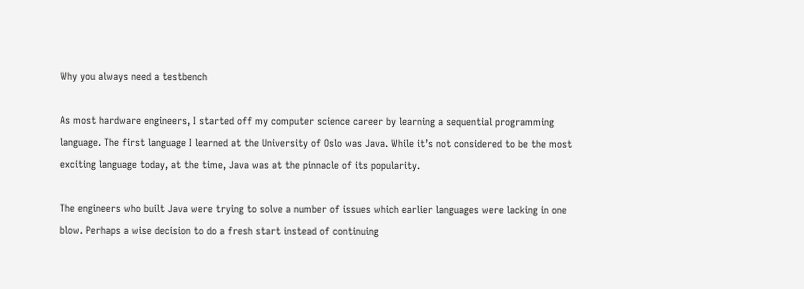Why you always need a testbench

As most hardware engineers, I started off my computer science career by learning a sequential programming language. The first language I learned at the University of Oslo was Java. While it’s not considered to be the most exciting language today, at the time, Java was at the pinnacle of its popularity.

The engineers who built Java were trying to solve a number of issues which earlier languages were lacking in one blow. Perhaps a wise decision to do a fresh start instead of continuing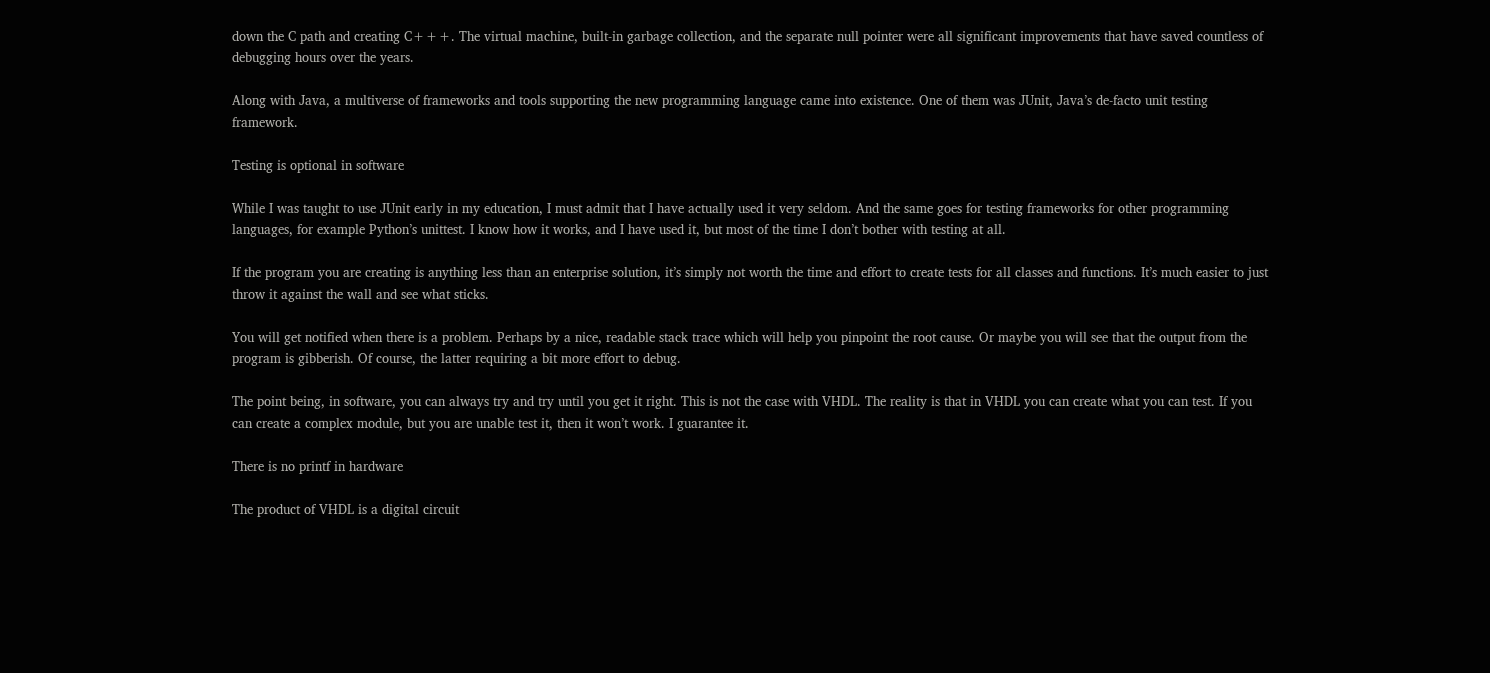down the C path and creating C+++. The virtual machine, built-in garbage collection, and the separate null pointer were all significant improvements that have saved countless of debugging hours over the years.

Along with Java, a multiverse of frameworks and tools supporting the new programming language came into existence. One of them was JUnit, Java’s de-facto unit testing framework.

Testing is optional in software

While I was taught to use JUnit early in my education, I must admit that I have actually used it very seldom. And the same goes for testing frameworks for other programming languages, for example Python’s unittest. I know how it works, and I have used it, but most of the time I don’t bother with testing at all.

If the program you are creating is anything less than an enterprise solution, it’s simply not worth the time and effort to create tests for all classes and functions. It’s much easier to just throw it against the wall and see what sticks.

You will get notified when there is a problem. Perhaps by a nice, readable stack trace which will help you pinpoint the root cause. Or maybe you will see that the output from the program is gibberish. Of course, the latter requiring a bit more effort to debug.

The point being, in software, you can always try and try until you get it right. This is not the case with VHDL. The reality is that in VHDL you can create what you can test. If you can create a complex module, but you are unable test it, then it won’t work. I guarantee it.

There is no printf in hardware

The product of VHDL is a digital circuit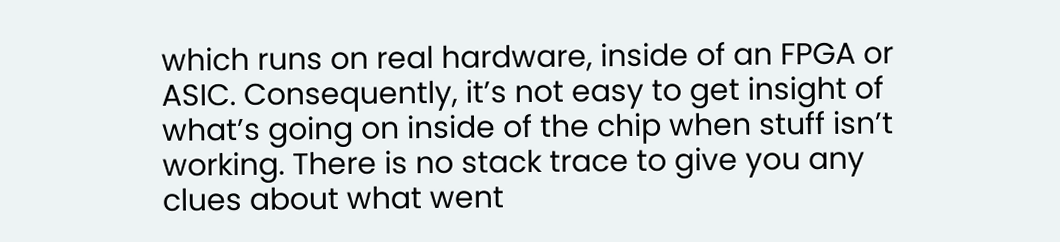which runs on real hardware, inside of an FPGA or ASIC. Consequently, it’s not easy to get insight of what’s going on inside of the chip when stuff isn’t working. There is no stack trace to give you any clues about what went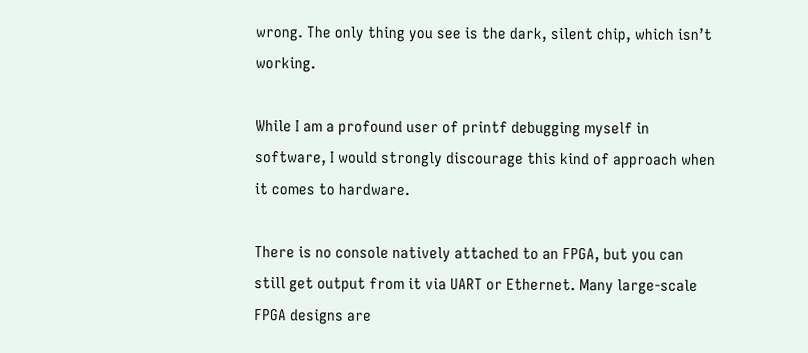wrong. The only thing you see is the dark, silent chip, which isn’t working.

While I am a profound user of printf debugging myself in software, I would strongly discourage this kind of approach when it comes to hardware.

There is no console natively attached to an FPGA, but you can still get output from it via UART or Ethernet. Many large-scale FPGA designs are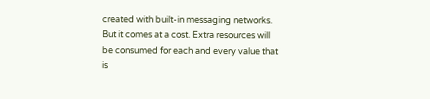created with built-in messaging networks. But it comes at a cost. Extra resources will be consumed for each and every value that is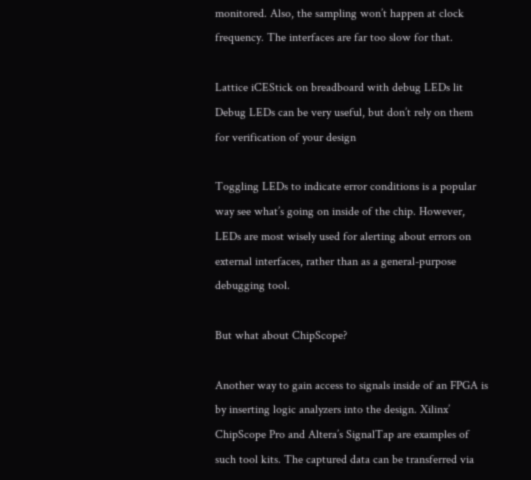monitored. Also, the sampling won’t happen at clock frequency. The interfaces are far too slow for that.

Lattice iCEStick on breadboard with debug LEDs lit
Debug LEDs can be very useful, but don’t rely on them for verification of your design

Toggling LEDs to indicate error conditions is a popular way see what’s going on inside of the chip. However, LEDs are most wisely used for alerting about errors on external interfaces, rather than as a general-purpose debugging tool.

But what about ChipScope?

Another way to gain access to signals inside of an FPGA is by inserting logic analyzers into the design. Xilinx’ ChipScope Pro and Altera’s SignalTap are examples of such tool kits. The captured data can be transferred via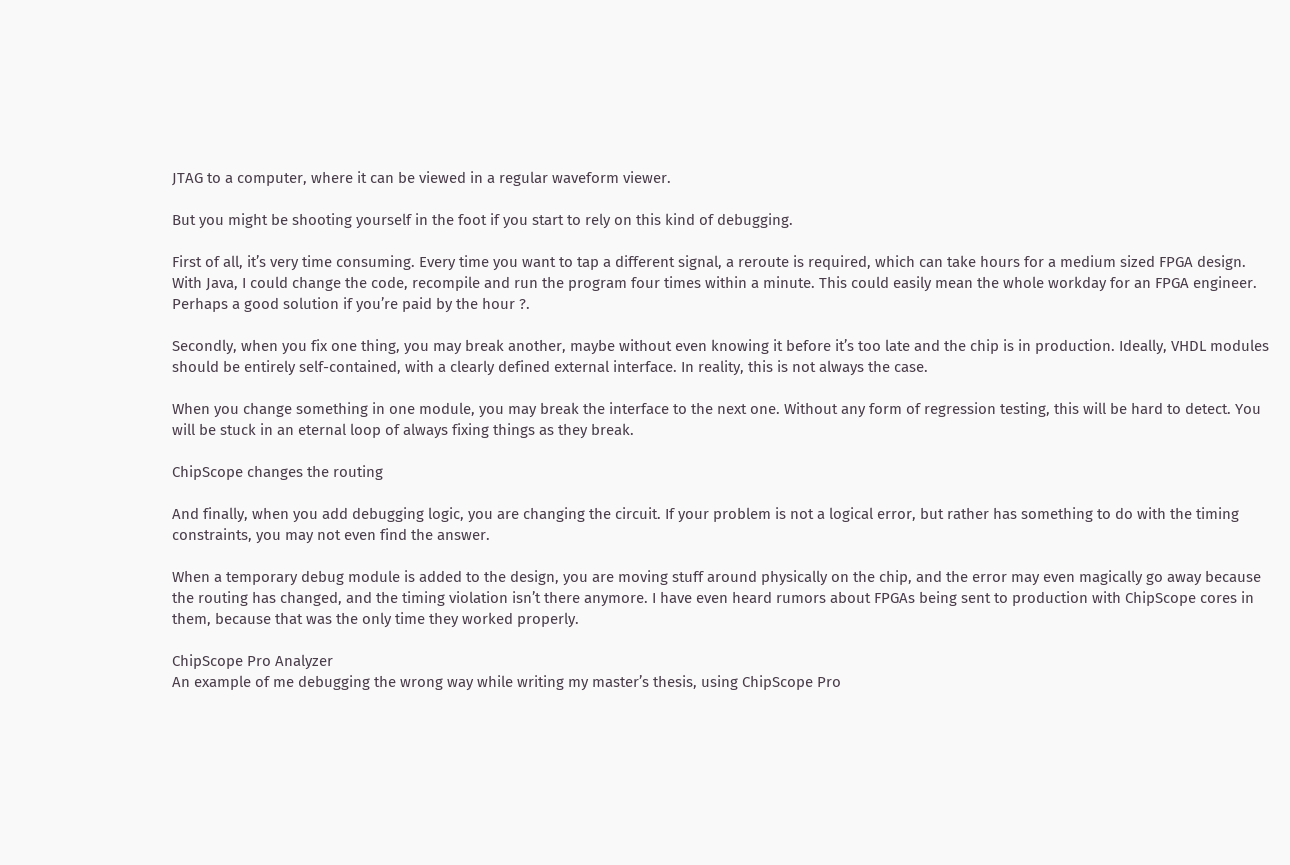JTAG to a computer, where it can be viewed in a regular waveform viewer.

But you might be shooting yourself in the foot if you start to rely on this kind of debugging.

First of all, it’s very time consuming. Every time you want to tap a different signal, a reroute is required, which can take hours for a medium sized FPGA design. With Java, I could change the code, recompile and run the program four times within a minute. This could easily mean the whole workday for an FPGA engineer. Perhaps a good solution if you’re paid by the hour ?.

Secondly, when you fix one thing, you may break another, maybe without even knowing it before it’s too late and the chip is in production. Ideally, VHDL modules should be entirely self-contained, with a clearly defined external interface. In reality, this is not always the case.

When you change something in one module, you may break the interface to the next one. Without any form of regression testing, this will be hard to detect. You will be stuck in an eternal loop of always fixing things as they break.

ChipScope changes the routing

And finally, when you add debugging logic, you are changing the circuit. If your problem is not a logical error, but rather has something to do with the timing constraints, you may not even find the answer.

When a temporary debug module is added to the design, you are moving stuff around physically on the chip, and the error may even magically go away because the routing has changed, and the timing violation isn’t there anymore. I have even heard rumors about FPGAs being sent to production with ChipScope cores in them, because that was the only time they worked properly.

ChipScope Pro Analyzer
An example of me debugging the wrong way while writing my master’s thesis, using ChipScope Pro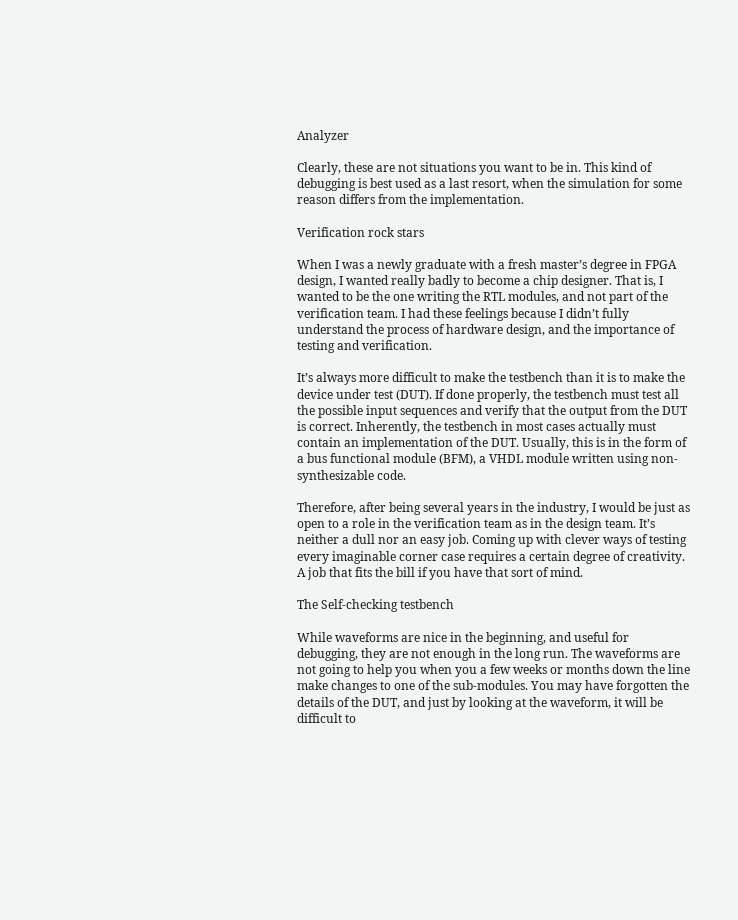Analyzer

Clearly, these are not situations you want to be in. This kind of debugging is best used as a last resort, when the simulation for some reason differs from the implementation.

Verification rock stars

When I was a newly graduate with a fresh master’s degree in FPGA design, I wanted really badly to become a chip designer. That is, I wanted to be the one writing the RTL modules, and not part of the verification team. I had these feelings because I didn’t fully understand the process of hardware design, and the importance of testing and verification.

It’s always more difficult to make the testbench than it is to make the device under test (DUT). If done properly, the testbench must test all the possible input sequences and verify that the output from the DUT is correct. Inherently, the testbench in most cases actually must contain an implementation of the DUT. Usually, this is in the form of a bus functional module (BFM), a VHDL module written using non-synthesizable code.

Therefore, after being several years in the industry, I would be just as open to a role in the verification team as in the design team. It’s neither a dull nor an easy job. Coming up with clever ways of testing every imaginable corner case requires a certain degree of creativity. A job that fits the bill if you have that sort of mind.

The Self-checking testbench

While waveforms are nice in the beginning, and useful for debugging, they are not enough in the long run. The waveforms are not going to help you when you a few weeks or months down the line make changes to one of the sub-modules. You may have forgotten the details of the DUT, and just by looking at the waveform, it will be difficult to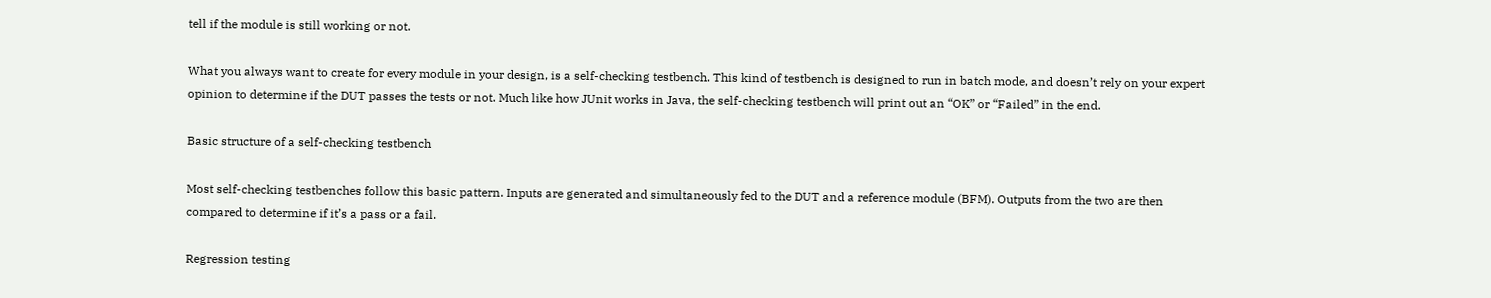tell if the module is still working or not.

What you always want to create for every module in your design, is a self-checking testbench. This kind of testbench is designed to run in batch mode, and doesn’t rely on your expert opinion to determine if the DUT passes the tests or not. Much like how JUnit works in Java, the self-checking testbench will print out an “OK” or “Failed” in the end.

Basic structure of a self-checking testbench

Most self-checking testbenches follow this basic pattern. Inputs are generated and simultaneously fed to the DUT and a reference module (BFM). Outputs from the two are then compared to determine if it’s a pass or a fail.

Regression testing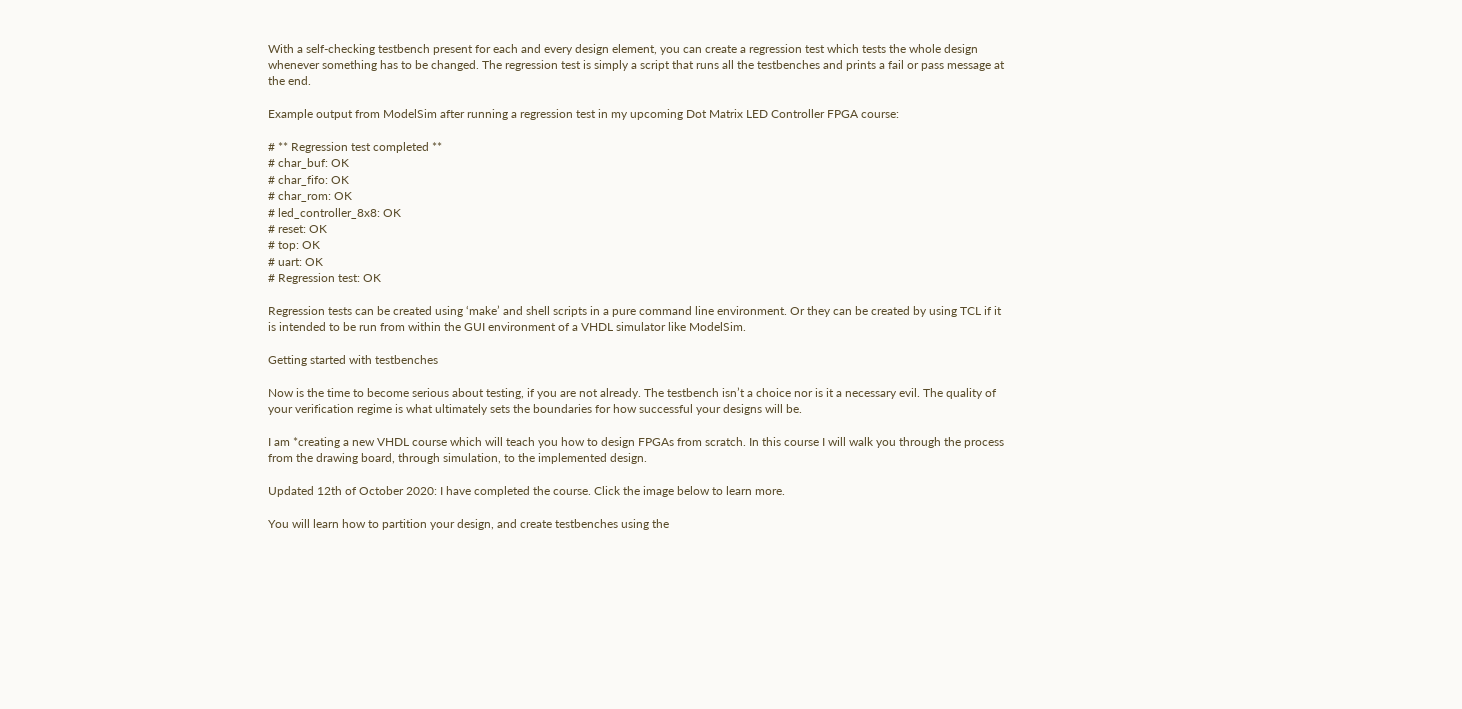With a self-checking testbench present for each and every design element, you can create a regression test which tests the whole design whenever something has to be changed. The regression test is simply a script that runs all the testbenches and prints a fail or pass message at the end.

Example output from ModelSim after running a regression test in my upcoming Dot Matrix LED Controller FPGA course:

# ** Regression test completed **
# char_buf: OK
# char_fifo: OK
# char_rom: OK
# led_controller_8x8: OK
# reset: OK
# top: OK
# uart: OK
# Regression test: OK

Regression tests can be created using ‘make’ and shell scripts in a pure command line environment. Or they can be created by using TCL if it is intended to be run from within the GUI environment of a VHDL simulator like ModelSim.

Getting started with testbenches

Now is the time to become serious about testing, if you are not already. The testbench isn’t a choice nor is it a necessary evil. The quality of your verification regime is what ultimately sets the boundaries for how successful your designs will be.

I am *creating a new VHDL course which will teach you how to design FPGAs from scratch. In this course I will walk you through the process from the drawing board, through simulation, to the implemented design.

Updated 12th of October 2020: I have completed the course. Click the image below to learn more.

You will learn how to partition your design, and create testbenches using the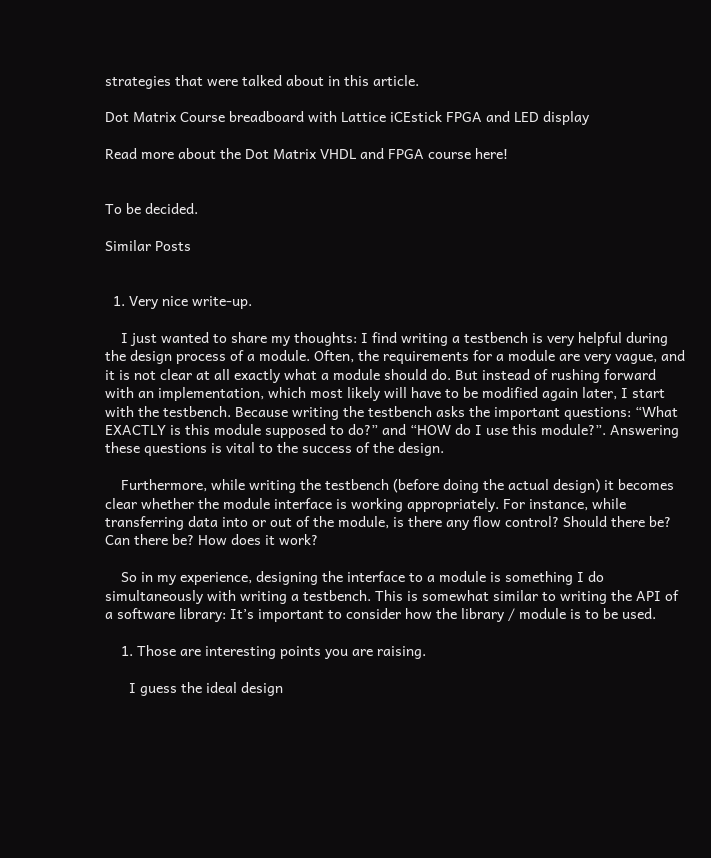strategies that were talked about in this article.

Dot Matrix Course breadboard with Lattice iCEstick FPGA and LED display

Read more about the Dot Matrix VHDL and FPGA course here!


To be decided.

Similar Posts


  1. Very nice write-up.

    I just wanted to share my thoughts: I find writing a testbench is very helpful during the design process of a module. Often, the requirements for a module are very vague, and it is not clear at all exactly what a module should do. But instead of rushing forward with an implementation, which most likely will have to be modified again later, I start with the testbench. Because writing the testbench asks the important questions: “What EXACTLY is this module supposed to do?” and “HOW do I use this module?”. Answering these questions is vital to the success of the design.

    Furthermore, while writing the testbench (before doing the actual design) it becomes clear whether the module interface is working appropriately. For instance, while transferring data into or out of the module, is there any flow control? Should there be? Can there be? How does it work?

    So in my experience, designing the interface to a module is something I do simultaneously with writing a testbench. This is somewhat similar to writing the API of a software library: It’s important to consider how the library / module is to be used.

    1. Those are interesting points you are raising.

      I guess the ideal design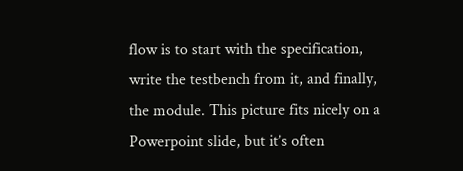flow is to start with the specification, write the testbench from it, and finally, the module. This picture fits nicely on a Powerpoint slide, but it’s often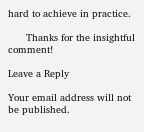hard to achieve in practice.

      Thanks for the insightful comment!

Leave a Reply

Your email address will not be published.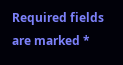Required fields are marked *